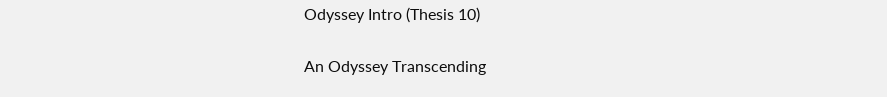Odyssey Intro (Thesis 10)

An Odyssey Transcending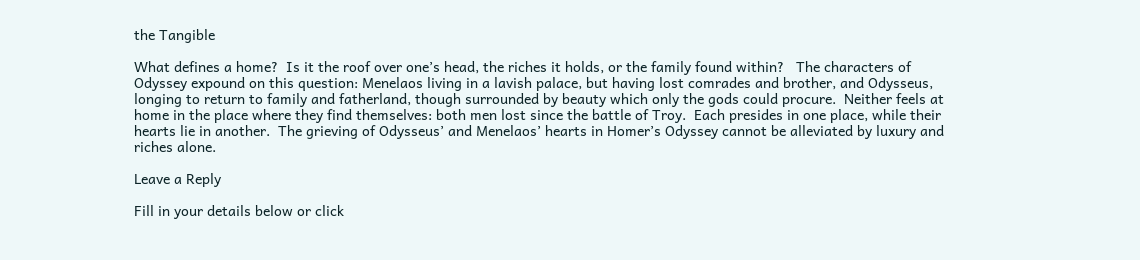the Tangible

What defines a home?  Is it the roof over one’s head, the riches it holds, or the family found within?   The characters of Odyssey expound on this question: Menelaos living in a lavish palace, but having lost comrades and brother, and Odysseus, longing to return to family and fatherland, though surrounded by beauty which only the gods could procure.  Neither feels at home in the place where they find themselves: both men lost since the battle of Troy.  Each presides in one place, while their hearts lie in another.  The grieving of Odysseus’ and Menelaos’ hearts in Homer’s Odyssey cannot be alleviated by luxury and riches alone.

Leave a Reply

Fill in your details below or click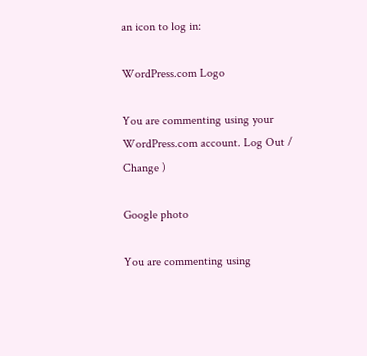an icon to log in:

WordPress.com Logo

You are commenting using your WordPress.com account. Log Out /  Change )

Google photo

You are commenting using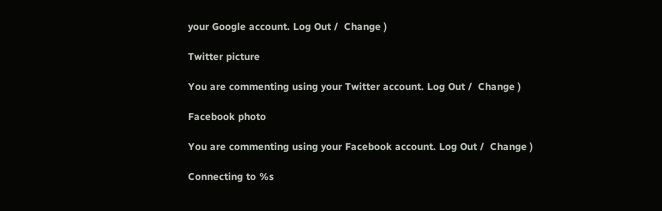your Google account. Log Out /  Change )

Twitter picture

You are commenting using your Twitter account. Log Out /  Change )

Facebook photo

You are commenting using your Facebook account. Log Out /  Change )

Connecting to %s